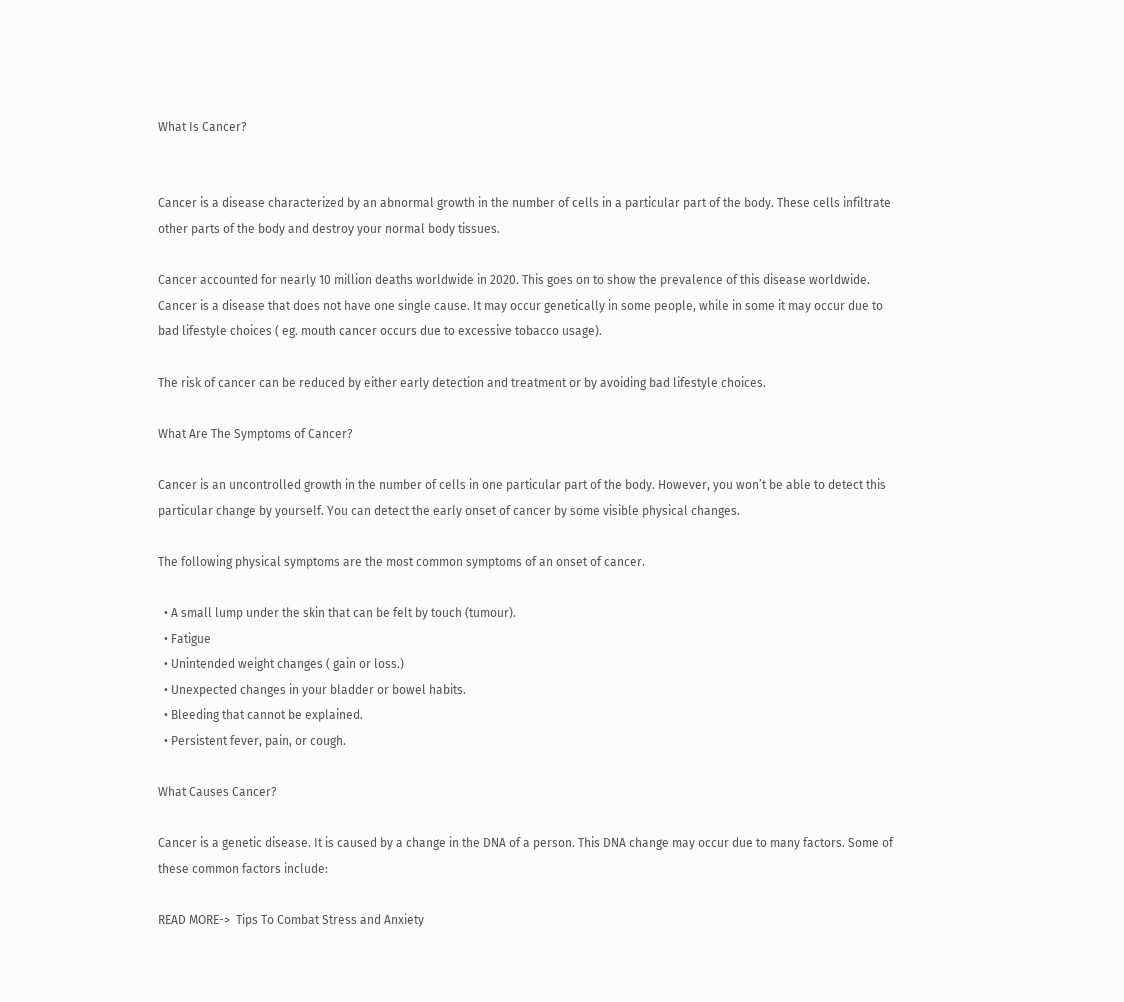What Is Cancer?


Cancer is a disease characterized by an abnormal growth in the number of cells in a particular part of the body. These cells infiltrate other parts of the body and destroy your normal body tissues.

Cancer accounted for nearly 10 million deaths worldwide in 2020. This goes on to show the prevalence of this disease worldwide. Cancer is a disease that does not have one single cause. It may occur genetically in some people, while in some it may occur due to bad lifestyle choices ( eg. mouth cancer occurs due to excessive tobacco usage).

The risk of cancer can be reduced by either early detection and treatment or by avoiding bad lifestyle choices.

What Are The Symptoms of Cancer?

Cancer is an uncontrolled growth in the number of cells in one particular part of the body. However, you won’t be able to detect this particular change by yourself. You can detect the early onset of cancer by some visible physical changes.

The following physical symptoms are the most common symptoms of an onset of cancer.

  • A small lump under the skin that can be felt by touch (tumour).
  • Fatigue
  • Unintended weight changes ( gain or loss.)
  • Unexpected changes in your bladder or bowel habits.
  • Bleeding that cannot be explained.
  • Persistent fever, pain, or cough.

What Causes Cancer?

Cancer is a genetic disease. It is caused by a change in the DNA of a person. This DNA change may occur due to many factors. Some of these common factors include:

READ MORE->  Tips To Combat Stress and Anxiety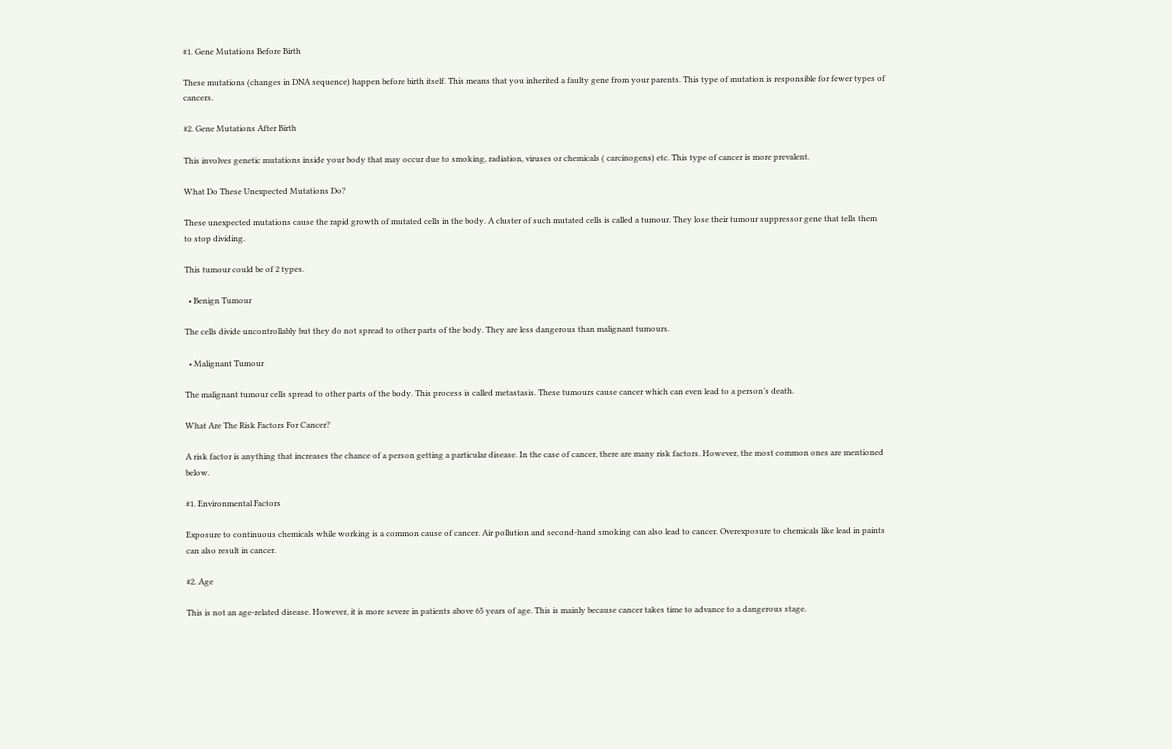#1. Gene Mutations Before Birth

These mutations (changes in DNA sequence) happen before birth itself. This means that you inherited a faulty gene from your parents. This type of mutation is responsible for fewer types of cancers.

#2. Gene Mutations After Birth

This involves genetic mutations inside your body that may occur due to smoking, radiation, viruses or chemicals ( carcinogens) etc. This type of cancer is more prevalent.

What Do These Unexpected Mutations Do?

These unexpected mutations cause the rapid growth of mutated cells in the body. A cluster of such mutated cells is called a tumour. They lose their tumour suppressor gene that tells them to stop dividing.

This tumour could be of 2 types.

  • Benign Tumour

The cells divide uncontrollably but they do not spread to other parts of the body. They are less dangerous than malignant tumours.

  • Malignant Tumour

The malignant tumour cells spread to other parts of the body. This process is called metastasis. These tumours cause cancer which can even lead to a person’s death.

What Are The Risk Factors For Cancer?

A risk factor is anything that increases the chance of a person getting a particular disease. In the case of cancer, there are many risk factors. However, the most common ones are mentioned below.

#1. Environmental Factors

Exposure to continuous chemicals while working is a common cause of cancer. Air pollution and second-hand smoking can also lead to cancer. Overexposure to chemicals like lead in paints can also result in cancer.

#2. Age

This is not an age-related disease. However, it is more severe in patients above 65 years of age. This is mainly because cancer takes time to advance to a dangerous stage.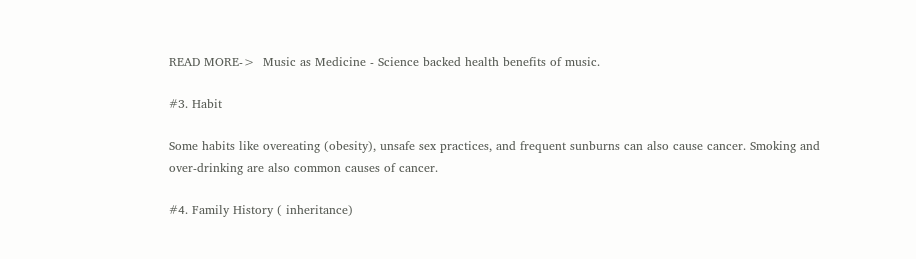READ MORE->  Music as Medicine - Science backed health benefits of music.

#3. Habit

Some habits like overeating (obesity), unsafe sex practices, and frequent sunburns can also cause cancer. Smoking and over-drinking are also common causes of cancer.

#4. Family History ( inheritance)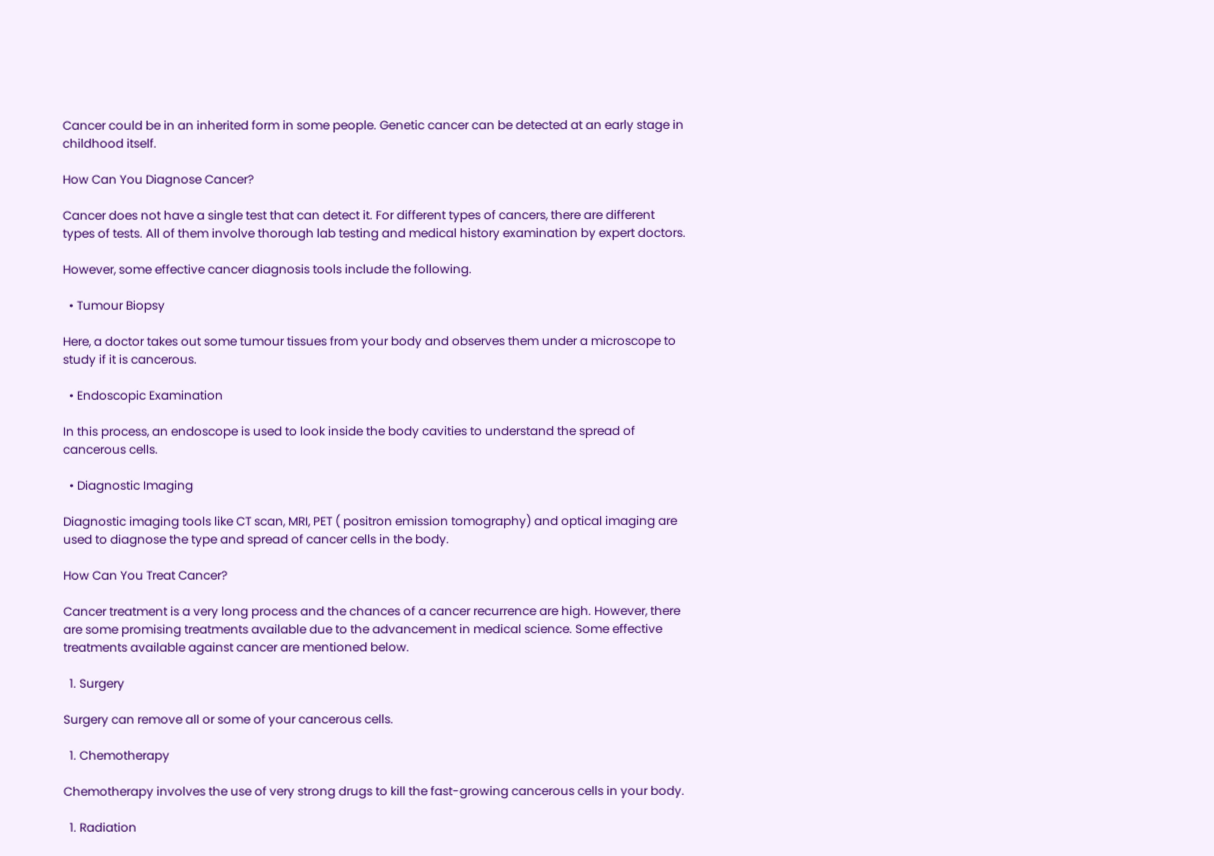Cancer could be in an inherited form in some people. Genetic cancer can be detected at an early stage in childhood itself.

How Can You Diagnose Cancer?

Cancer does not have a single test that can detect it. For different types of cancers, there are different types of tests. All of them involve thorough lab testing and medical history examination by expert doctors.

However, some effective cancer diagnosis tools include the following.

  • Tumour Biopsy

Here, a doctor takes out some tumour tissues from your body and observes them under a microscope to study if it is cancerous.

  • Endoscopic Examination

In this process, an endoscope is used to look inside the body cavities to understand the spread of cancerous cells.

  • Diagnostic Imaging

Diagnostic imaging tools like CT scan, MRI, PET ( positron emission tomography) and optical imaging are used to diagnose the type and spread of cancer cells in the body.

How Can You Treat Cancer?

Cancer treatment is a very long process and the chances of a cancer recurrence are high. However, there are some promising treatments available due to the advancement in medical science. Some effective treatments available against cancer are mentioned below.

  1. Surgery

Surgery can remove all or some of your cancerous cells.

  1. Chemotherapy

Chemotherapy involves the use of very strong drugs to kill the fast-growing cancerous cells in your body.

  1. Radiation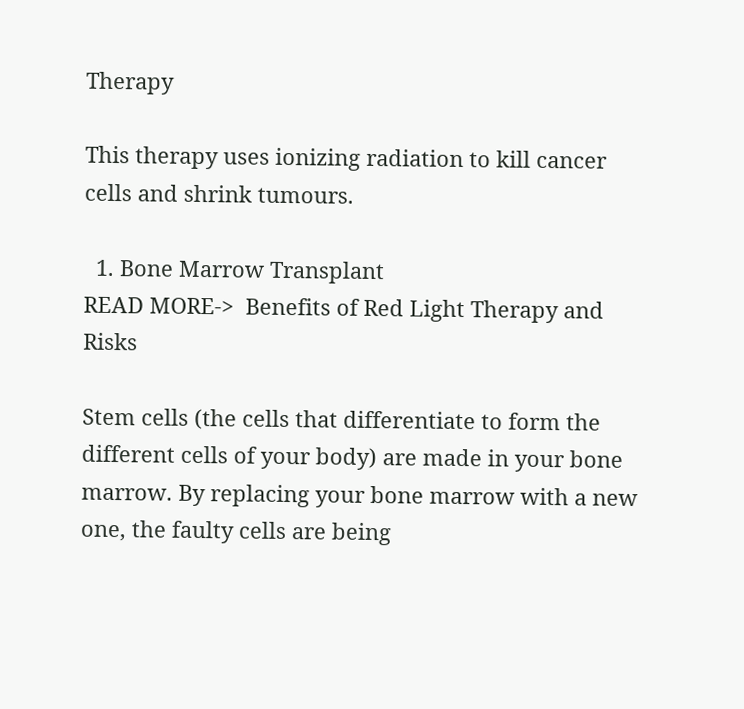Therapy

This therapy uses ionizing radiation to kill cancer cells and shrink tumours.

  1. Bone Marrow Transplant
READ MORE->  Benefits of Red Light Therapy and Risks

Stem cells (the cells that differentiate to form the different cells of your body) are made in your bone marrow. By replacing your bone marrow with a new one, the faulty cells are being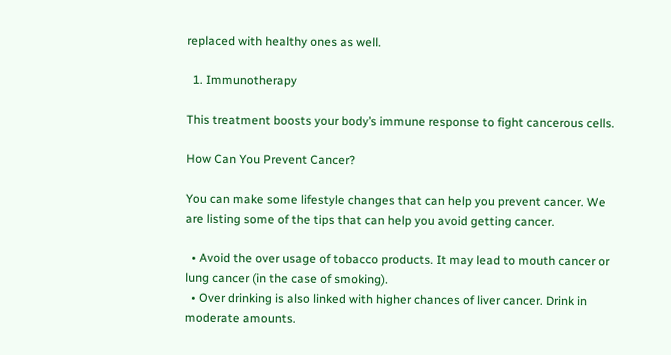replaced with healthy ones as well.

  1. Immunotherapy

This treatment boosts your body’s immune response to fight cancerous cells.

How Can You Prevent Cancer?

You can make some lifestyle changes that can help you prevent cancer. We are listing some of the tips that can help you avoid getting cancer.

  • Avoid the over usage of tobacco products. It may lead to mouth cancer or lung cancer (in the case of smoking).
  • Over drinking is also linked with higher chances of liver cancer. Drink in moderate amounts.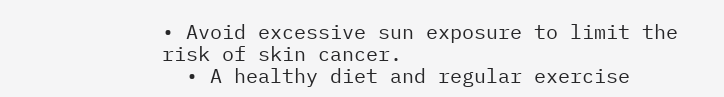• Avoid excessive sun exposure to limit the risk of skin cancer.
  • A healthy diet and regular exercise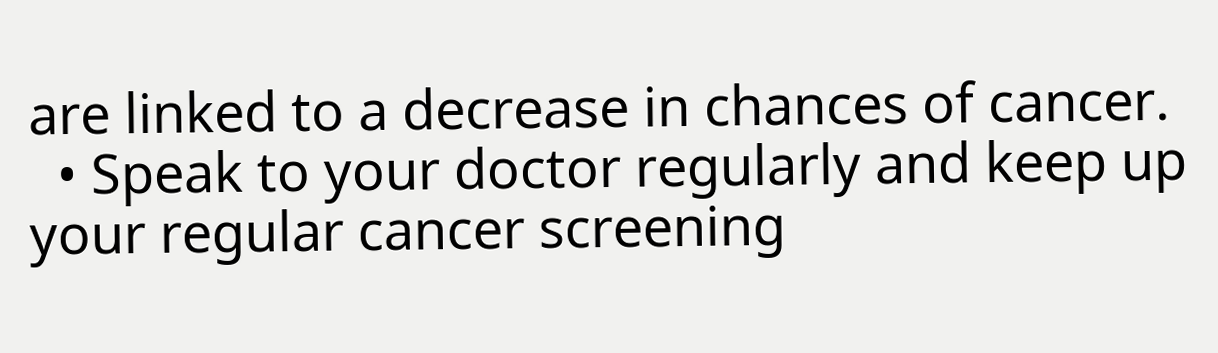are linked to a decrease in chances of cancer.
  • Speak to your doctor regularly and keep up your regular cancer screening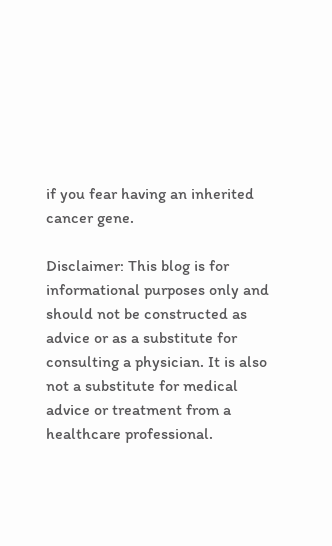if you fear having an inherited cancer gene.

Disclaimer: This blog is for informational purposes only and should not be constructed as advice or as a substitute for consulting a physician. It is also not a substitute for medical advice or treatment from a healthcare professional.